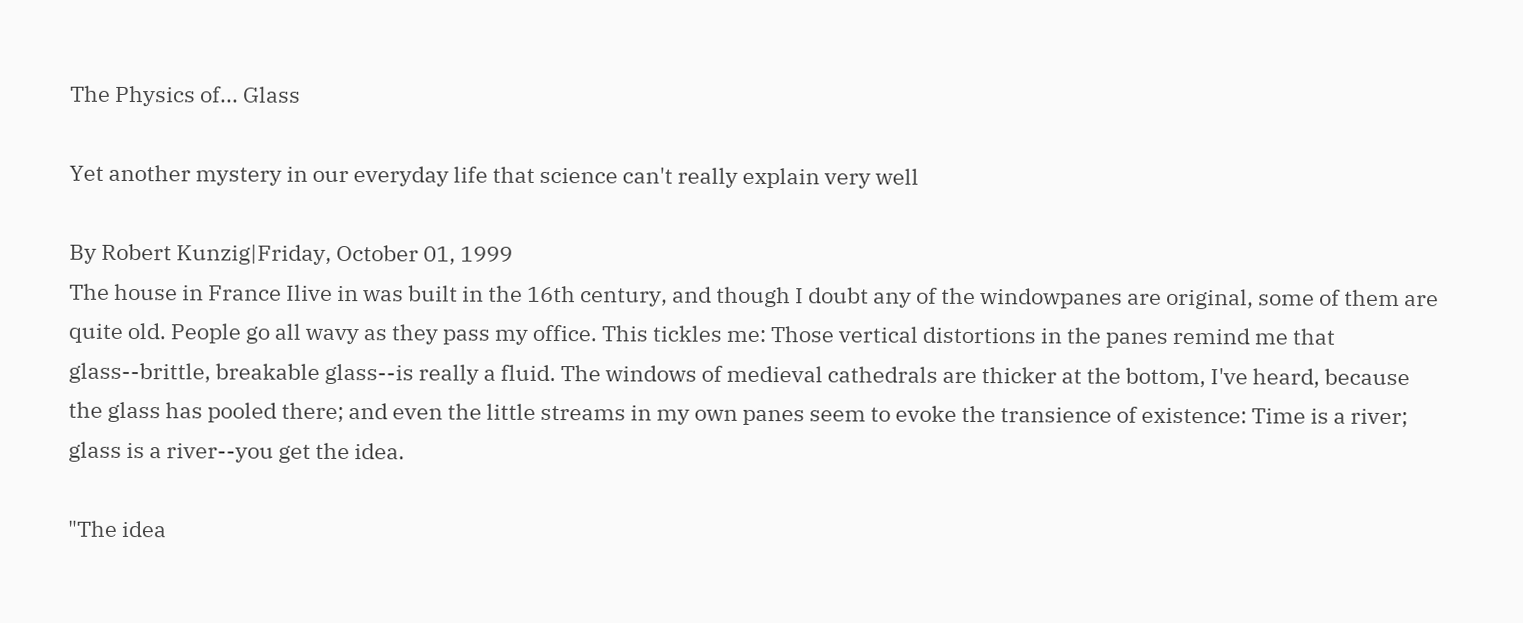The Physics of... Glass

Yet another mystery in our everyday life that science can't really explain very well

By Robert Kunzig|Friday, October 01, 1999
The house in France Ilive in was built in the 16th century, and though I doubt any of the windowpanes are original, some of them are quite old. People go all wavy as they pass my office. This tickles me: Those vertical distortions in the panes remind me that glass--brittle, breakable glass--is really a fluid. The windows of medieval cathedrals are thicker at the bottom, I've heard, because the glass has pooled there; and even the little streams in my own panes seem to evoke the transience of existence: Time is a river; glass is a river--you get the idea.

"The idea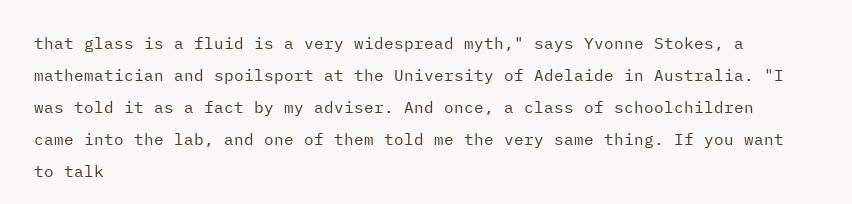that glass is a fluid is a very widespread myth," says Yvonne Stokes, a mathematician and spoilsport at the University of Adelaide in Australia. "I was told it as a fact by my adviser. And once, a class of schoolchildren came into the lab, and one of them told me the very same thing. If you want to talk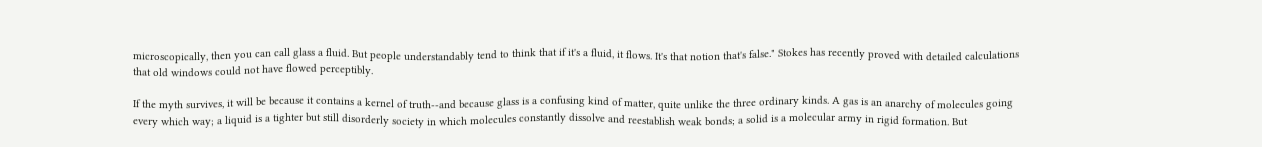microscopically, then you can call glass a fluid. But people understandably tend to think that if it's a fluid, it flows. It's that notion that's false." Stokes has recently proved with detailed calculations that old windows could not have flowed perceptibly.

If the myth survives, it will be because it contains a kernel of truth--and because glass is a confusing kind of matter, quite unlike the three ordinary kinds. A gas is an anarchy of molecules going every which way; a liquid is a tighter but still disorderly society in which molecules constantly dissolve and reestablish weak bonds; a solid is a molecular army in rigid formation. But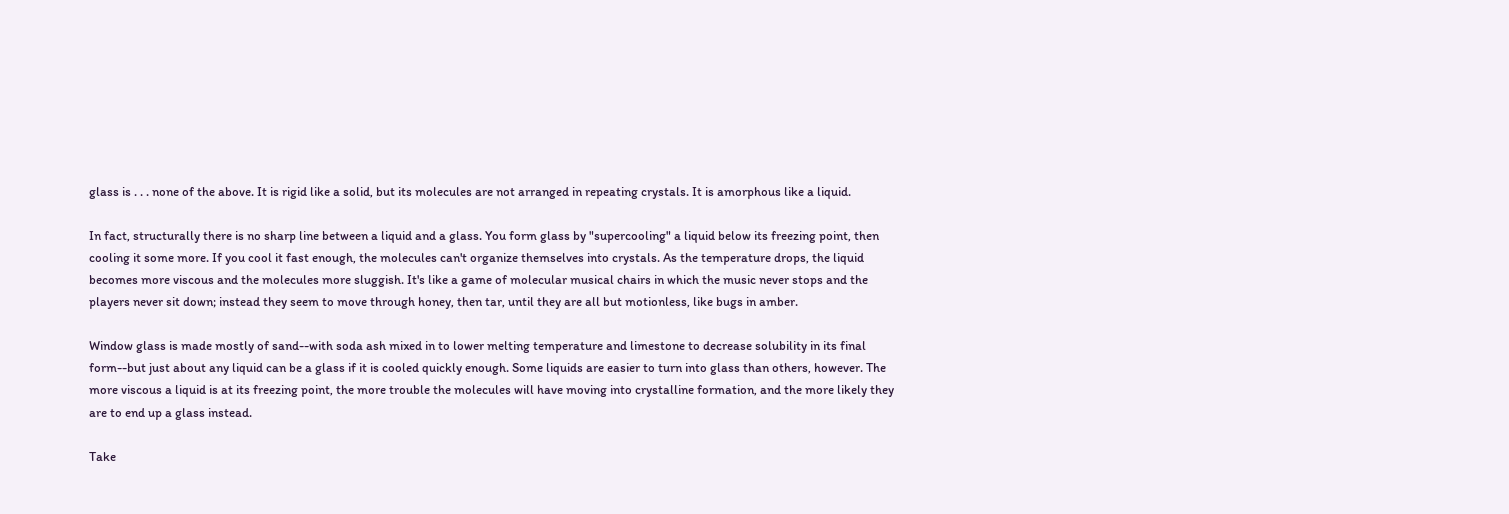glass is . . . none of the above. It is rigid like a solid, but its molecules are not arranged in repeating crystals. It is amorphous like a liquid.

In fact, structurally there is no sharp line between a liquid and a glass. You form glass by "supercooling" a liquid below its freezing point, then cooling it some more. If you cool it fast enough, the molecules can't organize themselves into crystals. As the temperature drops, the liquid becomes more viscous and the molecules more sluggish. It's like a game of molecular musical chairs in which the music never stops and the players never sit down; instead they seem to move through honey, then tar, until they are all but motionless, like bugs in amber.

Window glass is made mostly of sand--with soda ash mixed in to lower melting temperature and limestone to decrease solubility in its final form--but just about any liquid can be a glass if it is cooled quickly enough. Some liquids are easier to turn into glass than others, however. The more viscous a liquid is at its freezing point, the more trouble the molecules will have moving into crystalline formation, and the more likely they are to end up a glass instead.

Take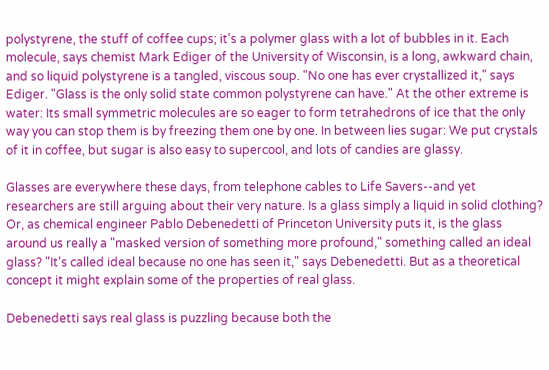polystyrene, the stuff of coffee cups; it's a polymer glass with a lot of bubbles in it. Each molecule, says chemist Mark Ediger of the University of Wisconsin, is a long, awkward chain, and so liquid polystyrene is a tangled, viscous soup. "No one has ever crystallized it," says Ediger. "Glass is the only solid state common polystyrene can have." At the other extreme is water: Its small symmetric molecules are so eager to form tetrahedrons of ice that the only way you can stop them is by freezing them one by one. In between lies sugar: We put crystals of it in coffee, but sugar is also easy to supercool, and lots of candies are glassy.

Glasses are everywhere these days, from telephone cables to Life Savers--and yet researchers are still arguing about their very nature. Is a glass simply a liquid in solid clothing? Or, as chemical engineer Pablo Debenedetti of Princeton University puts it, is the glass around us really a "masked version of something more profound," something called an ideal glass? "It's called ideal because no one has seen it," says Debenedetti. But as a theoretical concept it might explain some of the properties of real glass.

Debenedetti says real glass is puzzling because both the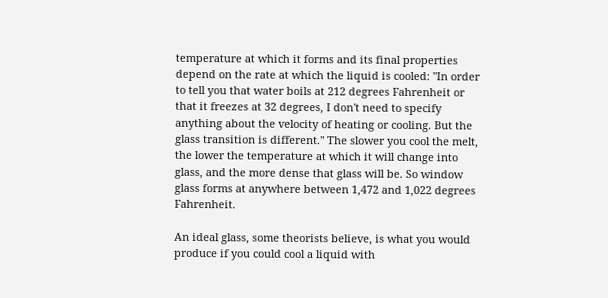temperature at which it forms and its final properties depend on the rate at which the liquid is cooled: "In order to tell you that water boils at 212 degrees Fahrenheit or that it freezes at 32 degrees, I don't need to specify anything about the velocity of heating or cooling. But the glass transition is different." The slower you cool the melt, the lower the temperature at which it will change into glass, and the more dense that glass will be. So window glass forms at anywhere between 1,472 and 1,022 degrees Fahrenheit.

An ideal glass, some theorists believe, is what you would produce if you could cool a liquid with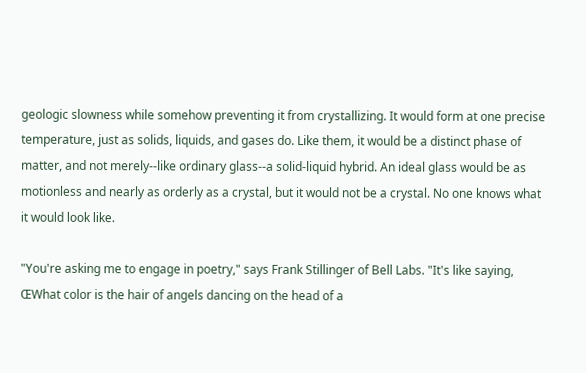geologic slowness while somehow preventing it from crystallizing. It would form at one precise temperature, just as solids, liquids, and gases do. Like them, it would be a distinct phase of matter, and not merely--like ordinary glass--a solid-liquid hybrid. An ideal glass would be as motionless and nearly as orderly as a crystal, but it would not be a crystal. No one knows what it would look like.

"You're asking me to engage in poetry," says Frank Stillinger of Bell Labs. "It's like saying, ŒWhat color is the hair of angels dancing on the head of a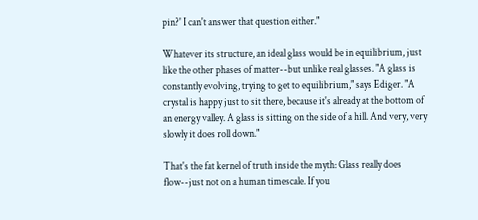pin?' I can't answer that question either."

Whatever its structure, an ideal glass would be in equilibrium, just like the other phases of matter--but unlike real glasses. "A glass is constantly evolving, trying to get to equilibrium," says Ediger. "A crystal is happy just to sit there, because it's already at the bottom of an energy valley. A glass is sitting on the side of a hill. And very, very slowly it does roll down."

That's the fat kernel of truth inside the myth: Glass really does flow--just not on a human timescale. If you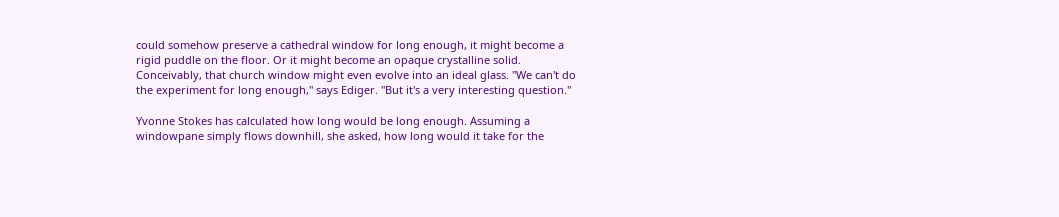could somehow preserve a cathedral window for long enough, it might become a rigid puddle on the floor. Or it might become an opaque crystalline solid. Conceivably, that church window might even evolve into an ideal glass. "We can't do the experiment for long enough," says Ediger. "But it's a very interesting question."

Yvonne Stokes has calculated how long would be long enough. Assuming a windowpane simply flows downhill, she asked, how long would it take for the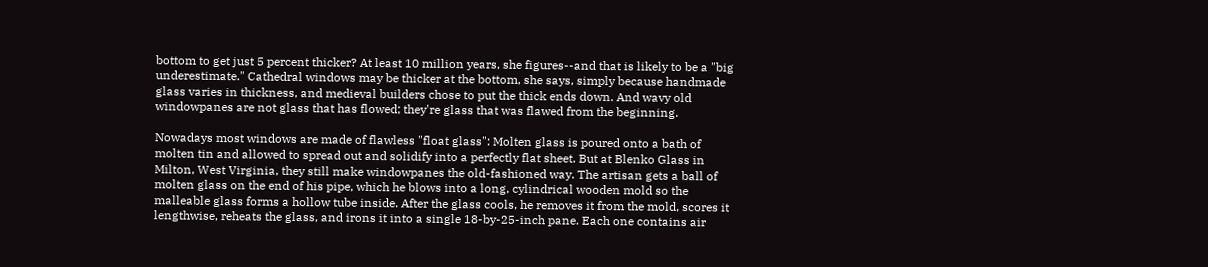bottom to get just 5 percent thicker? At least 10 million years, she figures--and that is likely to be a "big underestimate." Cathedral windows may be thicker at the bottom, she says, simply because handmade glass varies in thickness, and medieval builders chose to put the thick ends down. And wavy old windowpanes are not glass that has flowed; they're glass that was flawed from the beginning.

Nowadays most windows are made of flawless "float glass": Molten glass is poured onto a bath of molten tin and allowed to spread out and solidify into a perfectly flat sheet. But at Blenko Glass in Milton, West Virginia, they still make windowpanes the old-fashioned way. The artisan gets a ball of molten glass on the end of his pipe, which he blows into a long, cylindrical wooden mold so the malleable glass forms a hollow tube inside. After the glass cools, he removes it from the mold, scores it lengthwise, reheats the glass, and irons it into a single 18-by-25-inch pane. Each one contains air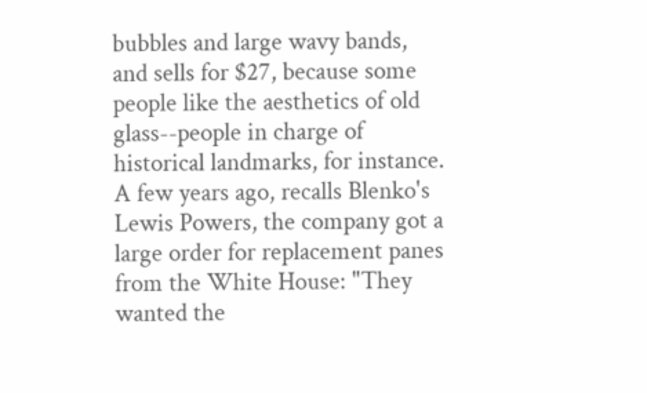bubbles and large wavy bands, and sells for $27, because some people like the aesthetics of old glass--people in charge of historical landmarks, for instance. A few years ago, recalls Blenko's Lewis Powers, the company got a large order for replacement panes from the White House: "They wanted the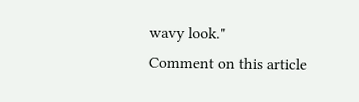wavy look."
Comment on this article